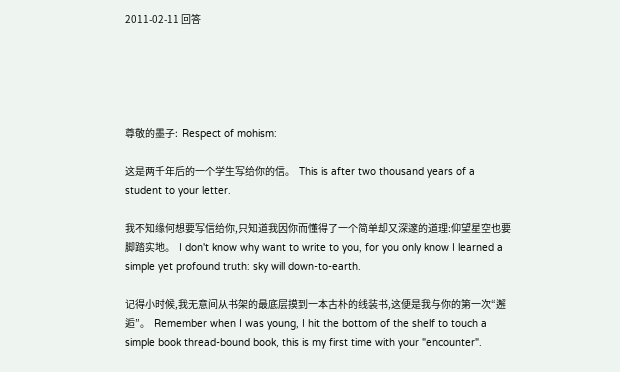2011-02-11 回答





尊敬的墨子:  Respect of mohism:

这是两千年后的一个学生写给你的信。  This is after two thousand years of a student to your letter.

我不知缘何想要写信给你,只知道我因你而懂得了一个简单却又深邃的道理:仰望星空也要脚踏实地。  I don't know why want to write to you, for you only know I learned a simple yet profound truth: sky will down-to-earth.

记得小时候,我无意间从书架的最底层摸到一本古朴的线装书,这便是我与你的第一次“邂逅”。  Remember when I was young, I hit the bottom of the shelf to touch a simple book thread-bound book, this is my first time with your "encounter".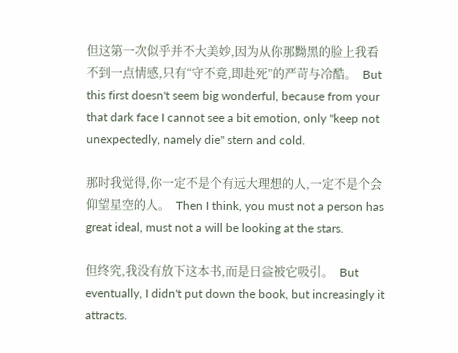但这第一次似乎并不大美妙,因为从你那黝黑的脸上我看不到一点情感,只有“守不竟,即赴死”的严苛与冷酷。  But this first doesn't seem big wonderful, because from your that dark face I cannot see a bit emotion, only "keep not unexpectedly, namely die" stern and cold.

那时我觉得,你一定不是个有远大理想的人,一定不是个会仰望星空的人。  Then I think, you must not a person has great ideal, must not a will be looking at the stars.

但终究,我没有放下这本书,而是日益被它吸引。  But eventually, I didn't put down the book, but increasingly it attracts.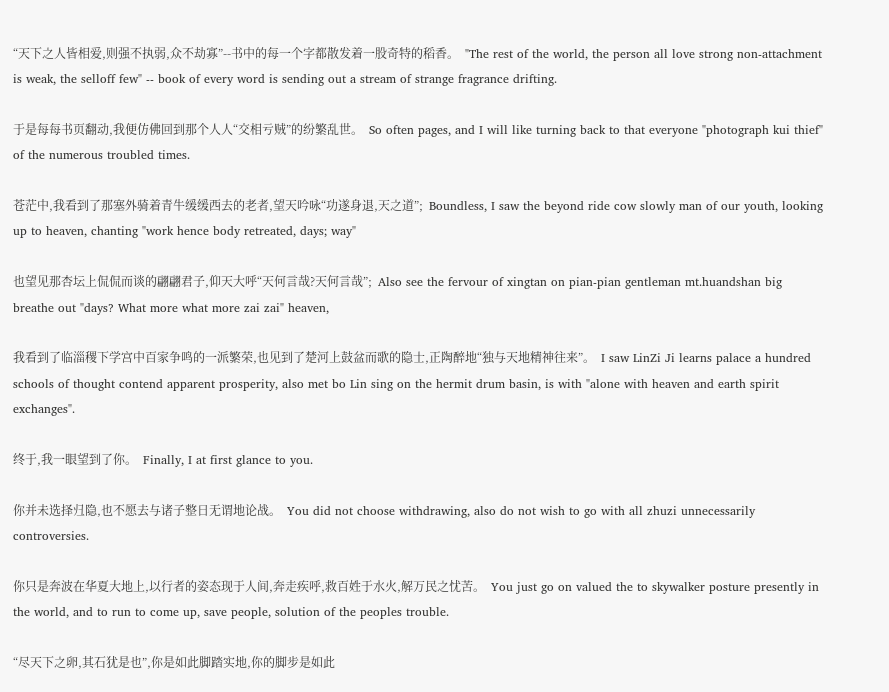“天下之人皆相爱,则强不执弱,众不劫寡”--书中的每一个字都散发着一股奇特的稻香。  "The rest of the world, the person all love strong non-attachment is weak, the selloff few" -- book of every word is sending out a stream of strange fragrance drifting.

于是每每书页翻动,我便仿佛回到那个人人“交相亏贼”的纷繁乱世。  So often pages, and I will like turning back to that everyone "photograph kui thief" of the numerous troubled times.

苍茫中,我看到了那塞外骑着青牛缓缓西去的老者,望天吟咏“功遂身退,天之道”;  Boundless, I saw the beyond ride cow slowly man of our youth, looking up to heaven, chanting "work hence body retreated, days; way"

也望见那杏坛上侃侃而谈的翩翩君子,仰天大呼“天何言哉?天何言哉”;  Also see the fervour of xingtan on pian-pian gentleman mt.huandshan big breathe out "days? What more what more zai zai" heaven,

我看到了临淄稷下学宫中百家争鸣的一派繁荣,也见到了楚河上鼓盆而歌的隐士,正陶醉地“独与天地精神往来”。  I saw LinZi Ji learns palace a hundred schools of thought contend apparent prosperity, also met bo Lin sing on the hermit drum basin, is with "alone with heaven and earth spirit exchanges".

终于,我一眼望到了你。  Finally, I at first glance to you.

你并未选择归隐,也不愿去与诸子整日无谓地论战。  You did not choose withdrawing, also do not wish to go with all zhuzi unnecessarily controversies.

你只是奔波在华夏大地上,以行者的姿态现于人间,奔走疾呼,救百姓于水火,解万民之忧苦。  You just go on valued the to skywalker posture presently in the world, and to run to come up, save people, solution of the peoples trouble.

“尽天下之卵,其石犹是也”,你是如此脚踏实地,你的脚步是如此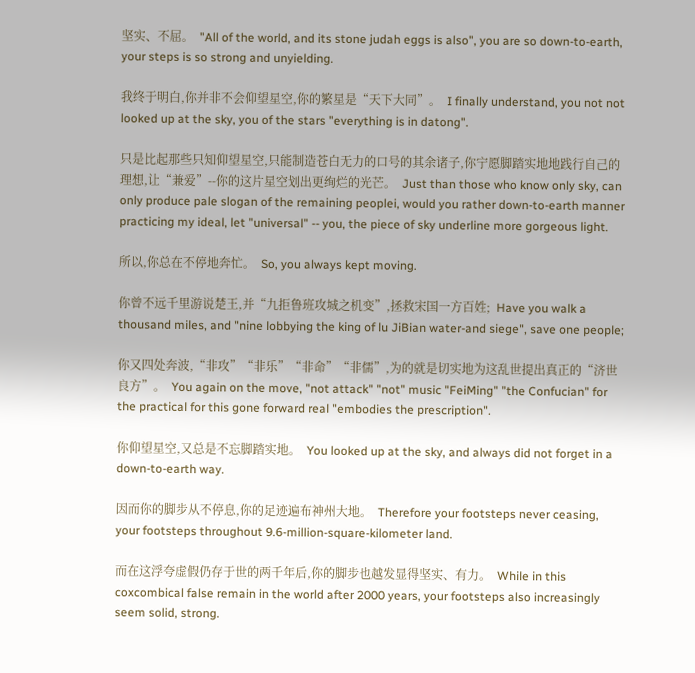坚实、不屈。  "All of the world, and its stone judah eggs is also", you are so down-to-earth, your steps is so strong and unyielding.

我终于明白,你并非不会仰望星空,你的繁星是“天下大同”。  I finally understand, you not not looked up at the sky, you of the stars "everything is in datong".

只是比起那些只知仰望星空,只能制造苍白无力的口号的其余诸子,你宁愿脚踏实地地践行自己的理想,让“兼爱”--你的这片星空划出更绚烂的光芒。  Just than those who know only sky, can only produce pale slogan of the remaining peoplei, would you rather down-to-earth manner practicing my ideal, let "universal" -- you, the piece of sky underline more gorgeous light.

所以,你总在不停地奔忙。  So, you always kept moving.

你曾不远千里游说楚王,并“九拒鲁班攻城之机变”,拯救宋国一方百姓;  Have you walk a thousand miles, and "nine lobbying the king of lu JiBian water-and siege", save one people;

你又四处奔波,“非攻”“非乐”“非命”“非儒”,为的就是切实地为这乱世提出真正的“济世良方”。  You again on the move, "not attack" "not" music "FeiMing" "the Confucian" for the practical for this gone forward real "embodies the prescription".

你仰望星空,又总是不忘脚踏实地。  You looked up at the sky, and always did not forget in a down-to-earth way.

因而你的脚步从不停息,你的足迹遍布神州大地。  Therefore your footsteps never ceasing, your footsteps throughout 9.6-million-square-kilometer land.

而在这浮夸虚假仍存于世的两千年后,你的脚步也越发显得坚实、有力。  While in this coxcombical false remain in the world after 2000 years, your footsteps also increasingly seem solid, strong.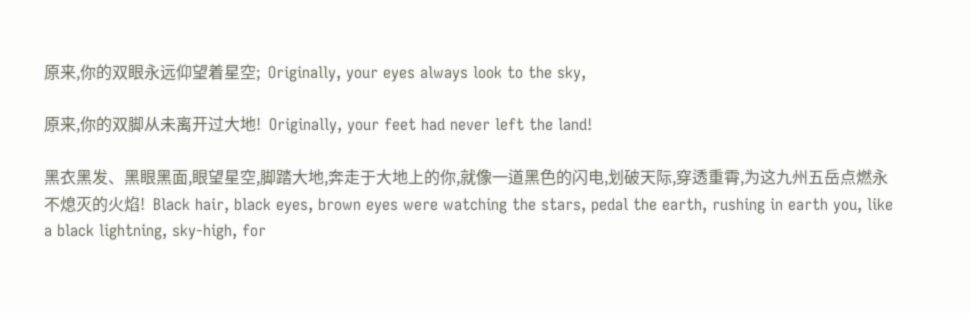原来,你的双眼永远仰望着星空;  Originally, your eyes always look to the sky,

原来,你的双脚从未离开过大地!  Originally, your feet had never left the land!

黑衣黑发、黑眼黑面,眼望星空,脚踏大地,奔走于大地上的你,就像一道黑色的闪电,划破天际,穿透重霄,为这九州五岳点燃永不熄灭的火焰!  Black hair, black eyes, brown eyes were watching the stars, pedal the earth, rushing in earth you, like a black lightning, sky-high, for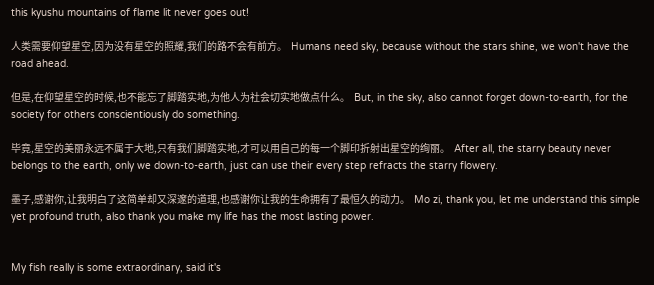this kyushu mountains of flame lit never goes out!

人类需要仰望星空,因为没有星空的照耀,我们的路不会有前方。  Humans need sky, because without the stars shine, we won't have the road ahead.

但是,在仰望星空的时候,也不能忘了脚踏实地,为他人为社会切实地做点什么。  But, in the sky, also cannot forget down-to-earth, for the society for others conscientiously do something.

毕竟,星空的美丽永远不属于大地,只有我们脚踏实地,才可以用自己的每一个脚印折射出星空的绚丽。  After all, the starry beauty never belongs to the earth, only we down-to-earth, just can use their every step refracts the starry flowery.

墨子,感谢你,让我明白了这简单却又深邃的道理,也感谢你让我的生命拥有了最恒久的动力。  Mo zi, thank you, let me understand this simple yet profound truth, also thank you make my life has the most lasting power.


My fish really is some extraordinary, said it's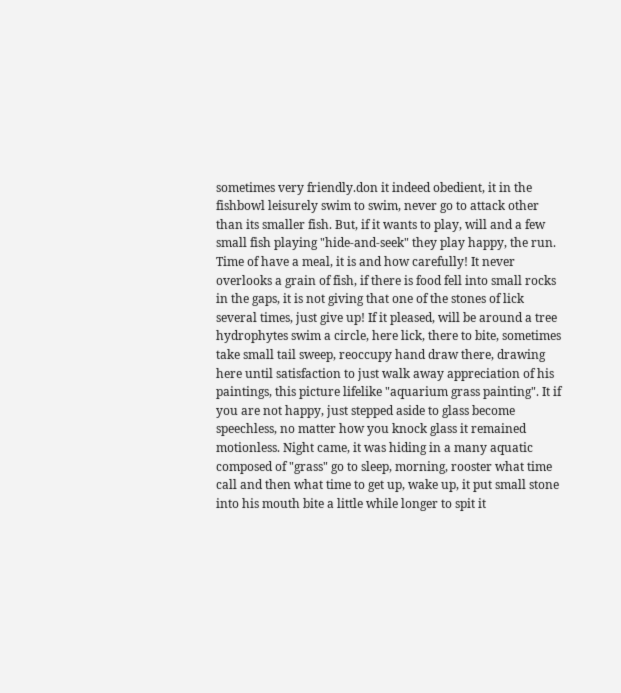sometimes very friendly.don it indeed obedient, it in the fishbowl leisurely swim to swim, never go to attack other than its smaller fish. But, if it wants to play, will and a few small fish playing "hide-and-seek" they play happy, the run. Time of have a meal, it is and how carefully! It never overlooks a grain of fish, if there is food fell into small rocks in the gaps, it is not giving that one of the stones of lick several times, just give up! If it pleased, will be around a tree hydrophytes swim a circle, here lick, there to bite, sometimes take small tail sweep, reoccupy hand draw there, drawing here until satisfaction to just walk away appreciation of his paintings, this picture lifelike "aquarium grass painting". It if you are not happy, just stepped aside to glass become speechless, no matter how you knock glass it remained motionless. Night came, it was hiding in a many aquatic composed of "grass" go to sleep, morning, rooster what time call and then what time to get up, wake up, it put small stone into his mouth bite a little while longer to spit it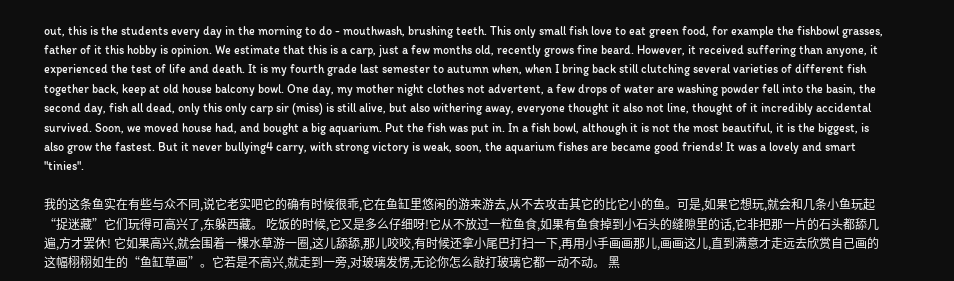out, this is the students every day in the morning to do - mouthwash, brushing teeth. This only small fish love to eat green food, for example the fishbowl grasses, father of it this hobby is opinion. We estimate that this is a carp, just a few months old, recently grows fine beard. However, it received suffering than anyone, it experienced the test of life and death. It is my fourth grade last semester to autumn when, when I bring back still clutching several varieties of different fish together back, keep at old house balcony bowl. One day, my mother night clothes not advertent, a few drops of water are washing powder fell into the basin, the second day, fish all dead, only this only carp sir (miss) is still alive, but also withering away, everyone thought it also not line, thought of it incredibly accidental survived. Soon, we moved house had, and bought a big aquarium. Put the fish was put in. In a fish bowl, although it is not the most beautiful, it is the biggest, is also grow the fastest. But it never bullying4 carry, with strong victory is weak, soon, the aquarium fishes are became good friends! It was a lovely and smart "tinies".

我的这条鱼实在有些与众不同,说它老实吧它的确有时候很乖,它在鱼缸里悠闲的游来游去,从不去攻击其它的比它小的鱼。可是,如果它想玩,就会和几条小鱼玩起“捉迷藏”它们玩得可高兴了,东躲西藏。 吃饭的时候,它又是多么仔细呀!它从不放过一粒鱼食,如果有鱼食掉到小石头的缝隙里的话,它非把那一片的石头都舔几遍,方才罢休! 它如果高兴,就会围着一棵水草游一圈,这儿舔舔,那儿咬咬,有时候还拿小尾巴打扫一下,再用小手画画那儿,画画这儿,直到满意才走远去欣赏自己画的这幅栩栩如生的“鱼缸草画”。它若是不高兴,就走到一旁,对玻璃发愣,无论你怎么敲打玻璃它都一动不动。 黑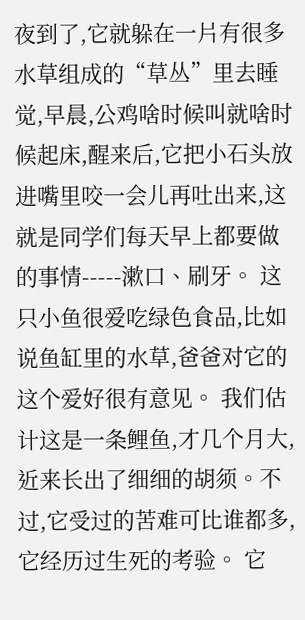夜到了,它就躲在一片有很多水草组成的“草丛”里去睡觉,早晨,公鸡啥时候叫就啥时候起床,醒来后,它把小石头放进嘴里咬一会儿再吐出来,这就是同学们每天早上都要做的事情-----漱口、刷牙。 这只小鱼很爱吃绿色食品,比如说鱼缸里的水草,爸爸对它的这个爱好很有意见。 我们估计这是一条鲤鱼,才几个月大,近来长出了细细的胡须。不过,它受过的苦难可比谁都多,它经历过生死的考验。 它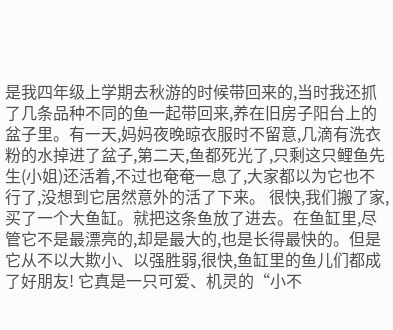是我四年级上学期去秋游的时候带回来的,当时我还抓了几条品种不同的鱼一起带回来,养在旧房子阳台上的盆子里。有一天,妈妈夜晚晾衣服时不留意,几滴有洗衣粉的水掉进了盆子,第二天,鱼都死光了,只剩这只鲤鱼先生(小姐)还活着,不过也奄奄一息了,大家都以为它也不行了,没想到它居然意外的活了下来。 很快,我们搬了家,买了一个大鱼缸。就把这条鱼放了进去。在鱼缸里,尽管它不是最漂亮的,却是最大的,也是长得最快的。但是它从不以大欺小、以强胜弱,很快,鱼缸里的鱼儿们都成了好朋友! 它真是一只可爱、机灵的“小不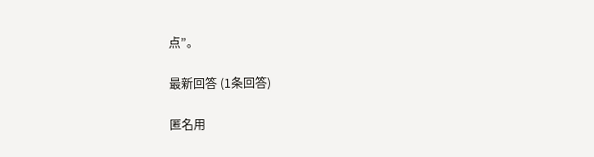点”。

最新回答 (1条回答)

匿名用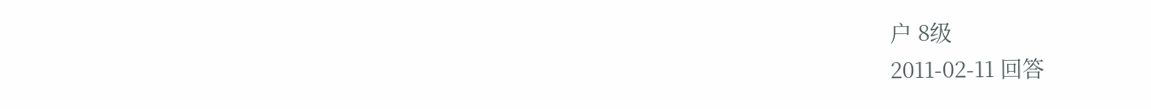户 8级
2011-02-11 回答